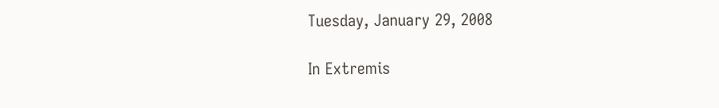Tuesday, January 29, 2008

In Extremis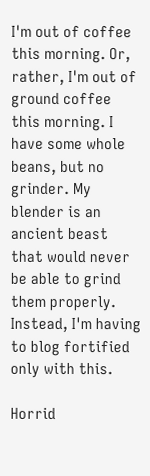I'm out of coffee this morning. Or, rather, I'm out of ground coffee this morning. I have some whole beans, but no grinder. My blender is an ancient beast that would never be able to grind them properly. Instead, I'm having to blog fortified only with this.

Horrid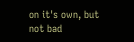on it's own, but not bad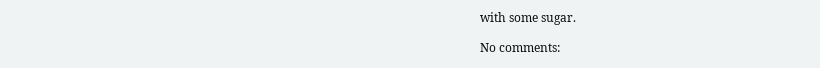with some sugar.

No comments: